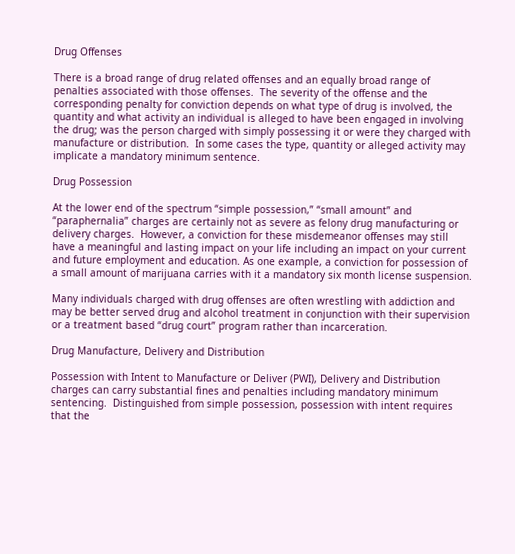Drug Offenses

There is a broad range of drug related offenses and an equally broad range of penalties associated with those offenses.  The severity of the offense and the corresponding penalty for conviction depends on what type of drug is involved, the quantity and what activity an individual is alleged to have been engaged in involving the drug; was the person charged with simply possessing it or were they charged with manufacture or distribution.  In some cases the type, quantity or alleged activity may implicate a mandatory minimum sentence.

Drug Possession

At the lower end of the spectrum “simple possession,” “small amount” and “paraphernalia” charges are certainly not as severe as felony drug manufacturing or delivery charges.  However, a conviction for these misdemeanor offenses may still have a meaningful and lasting impact on your life including an impact on your current and future employment and education. As one example, a conviction for possession of a small amount of marijuana carries with it a mandatory six month license suspension.

Many individuals charged with drug offenses are often wrestling with addiction and may be better served drug and alcohol treatment in conjunction with their supervision or a treatment based “drug court” program rather than incarceration.

Drug Manufacture, Delivery and Distribution

Possession with Intent to Manufacture or Deliver (PWI), Delivery and Distribution charges can carry substantial fines and penalties including mandatory minimum sentencing.  Distinguished from simple possession, possession with intent requires that the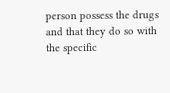person possess the drugs and that they do so with the specific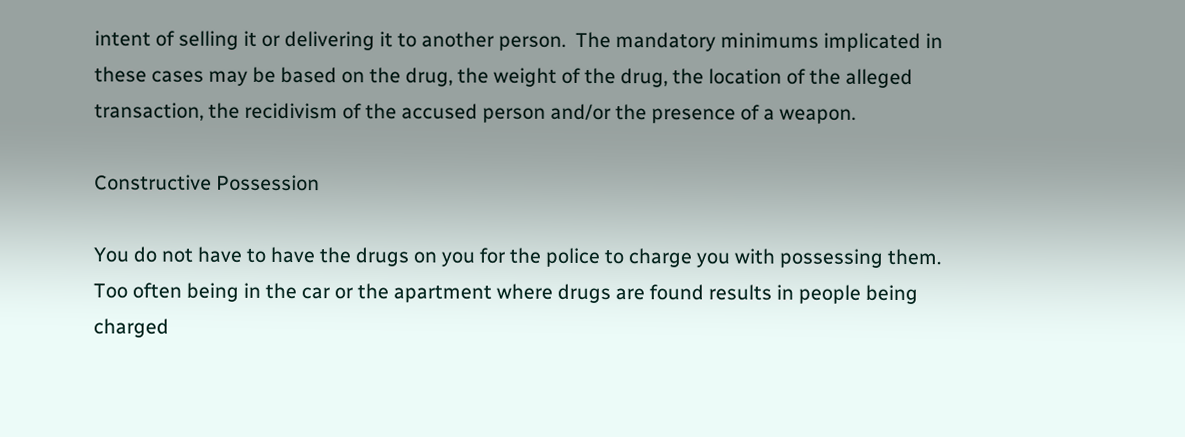intent of selling it or delivering it to another person.  The mandatory minimums implicated in these cases may be based on the drug, the weight of the drug, the location of the alleged transaction, the recidivism of the accused person and/or the presence of a weapon.

Constructive Possession

You do not have to have the drugs on you for the police to charge you with possessing them.  Too often being in the car or the apartment where drugs are found results in people being charged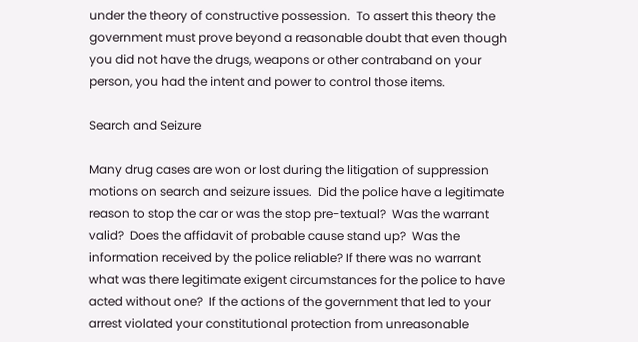under the theory of constructive possession.  To assert this theory the government must prove beyond a reasonable doubt that even though you did not have the drugs, weapons or other contraband on your person, you had the intent and power to control those items.

Search and Seizure

Many drug cases are won or lost during the litigation of suppression motions on search and seizure issues.  Did the police have a legitimate reason to stop the car or was the stop pre-textual?  Was the warrant valid?  Does the affidavit of probable cause stand up?  Was the information received by the police reliable? If there was no warrant what was there legitimate exigent circumstances for the police to have acted without one?  If the actions of the government that led to your arrest violated your constitutional protection from unreasonable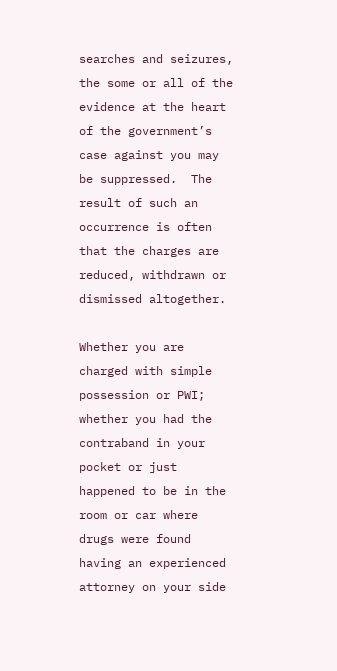searches and seizures, the some or all of the evidence at the heart of the government’s case against you may be suppressed.  The result of such an occurrence is often that the charges are reduced, withdrawn or dismissed altogether.

Whether you are charged with simple possession or PWI; whether you had the contraband in your pocket or just happened to be in the room or car where drugs were found having an experienced attorney on your side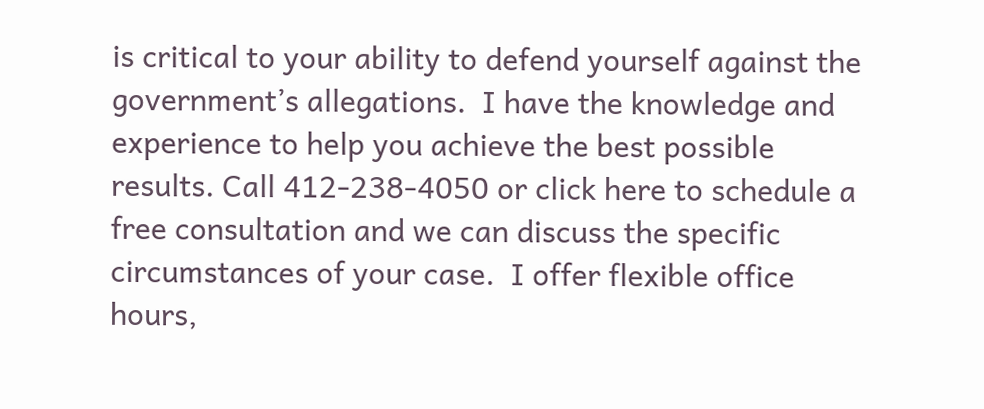is critical to your ability to defend yourself against the government’s allegations.  I have the knowledge and experience to help you achieve the best possible results. Call 412-238-4050 or click here to schedule a free consultation and we can discuss the specific circumstances of your case.  I offer flexible office hours,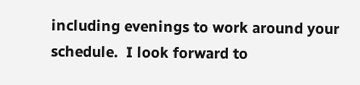including evenings to work around your schedule.  I look forward to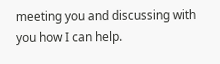meeting you and discussing with you how I can help.